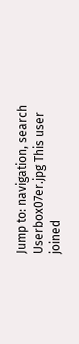Jump to: navigation, search
Userbox07er.jpg This user joined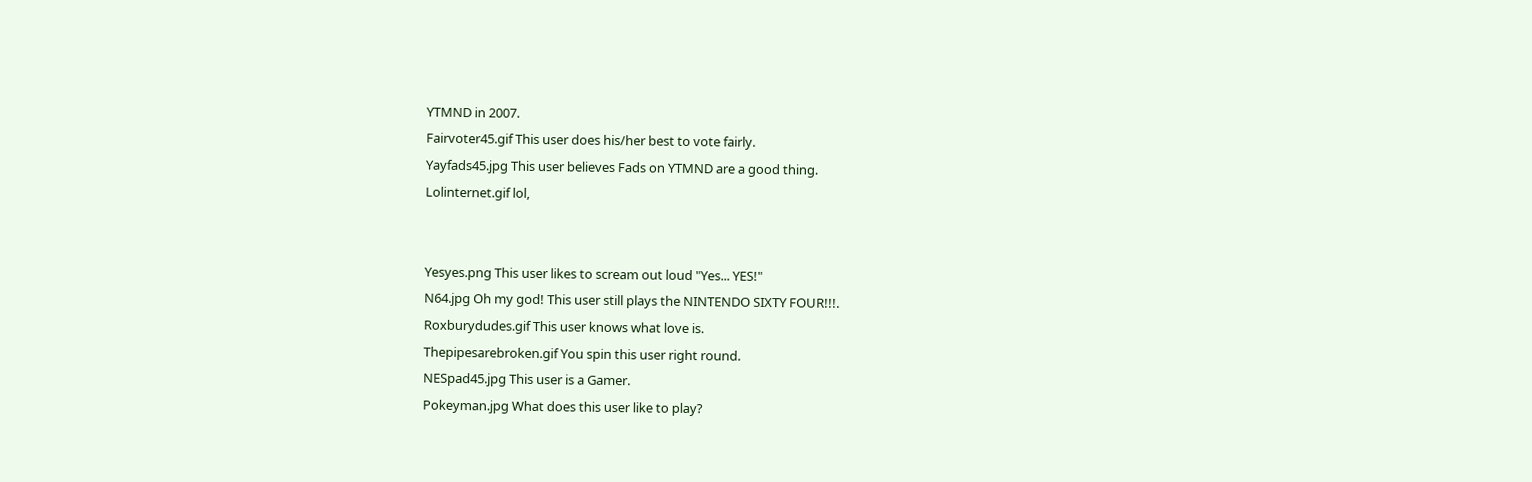YTMND in 2007.
Fairvoter45.gif This user does his/her best to vote fairly.
Yayfads45.jpg This user believes Fads on YTMND are a good thing.
Lolinternet.gif lol,


Yesyes.png This user likes to scream out loud "Yes... YES!"
N64.jpg Oh my god! This user still plays the NINTENDO SIXTY FOUR!!!.
Roxburydudes.gif This user knows what love is.
Thepipesarebroken.gif You spin this user right round.
NESpad45.jpg This user is a Gamer.
Pokeyman.jpg What does this user like to play?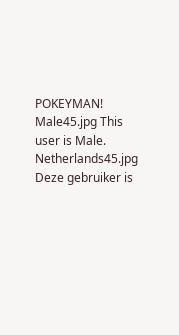POKEYMAN!
Male45.jpg This user is Male.
Netherlands45.jpg Deze gebruiker is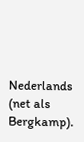Nederlands (net als Bergkamp).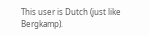This user is Dutch (just like Bergkamp).